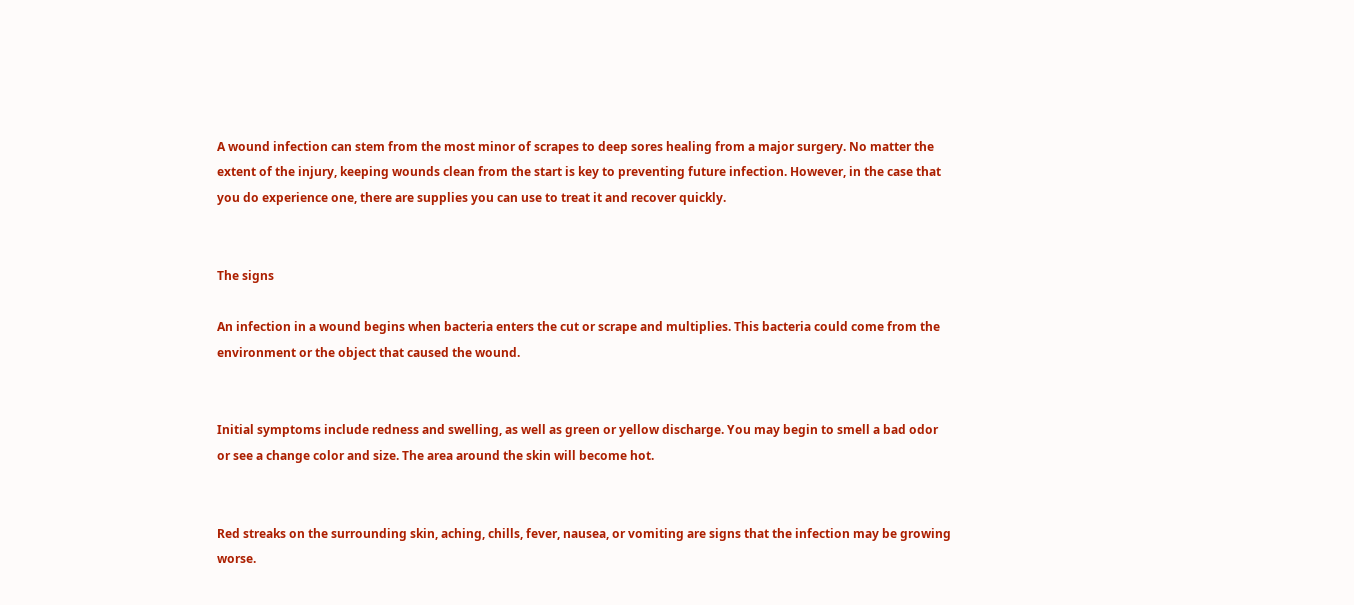A wound infection can stem from the most minor of scrapes to deep sores healing from a major surgery. No matter the extent of the injury, keeping wounds clean from the start is key to preventing future infection. However, in the case that you do experience one, there are supplies you can use to treat it and recover quickly.


The signs

An infection in a wound begins when bacteria enters the cut or scrape and multiplies. This bacteria could come from the environment or the object that caused the wound.


Initial symptoms include redness and swelling, as well as green or yellow discharge. You may begin to smell a bad odor or see a change color and size. The area around the skin will become hot.


Red streaks on the surrounding skin, aching, chills, fever, nausea, or vomiting are signs that the infection may be growing worse.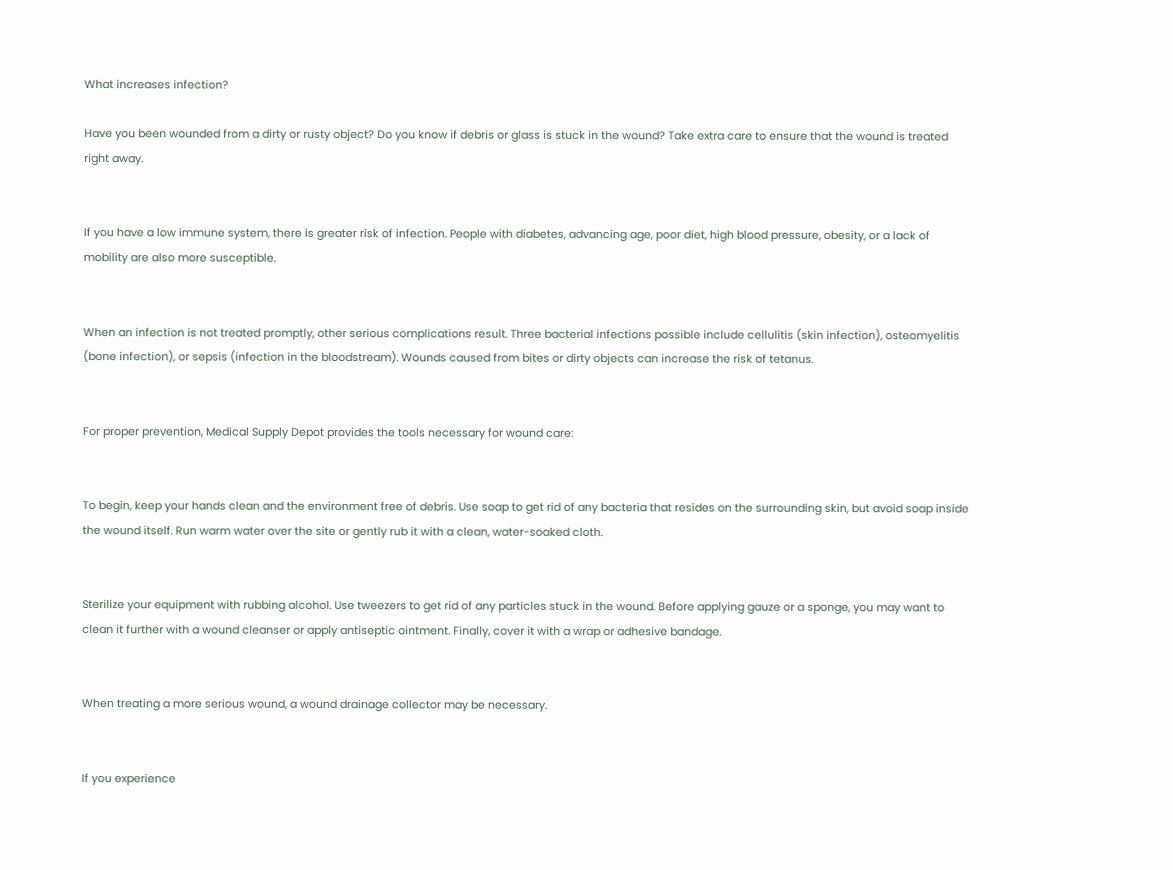What increases infection?

Have you been wounded from a dirty or rusty object? Do you know if debris or glass is stuck in the wound? Take extra care to ensure that the wound is treated right away.


If you have a low immune system, there is greater risk of infection. People with diabetes, advancing age, poor diet, high blood pressure, obesity, or a lack of mobility are also more susceptible.


When an infection is not treated promptly, other serious complications result. Three bacterial infections possible include cellulitis (skin infection), osteomyelitis (bone infection), or sepsis (infection in the bloodstream). Wounds caused from bites or dirty objects can increase the risk of tetanus.


For proper prevention, Medical Supply Depot provides the tools necessary for wound care:


To begin, keep your hands clean and the environment free of debris. Use soap to get rid of any bacteria that resides on the surrounding skin, but avoid soap inside the wound itself. Run warm water over the site or gently rub it with a clean, water-soaked cloth.


Sterilize your equipment with rubbing alcohol. Use tweezers to get rid of any particles stuck in the wound. Before applying gauze or a sponge, you may want to clean it further with a wound cleanser or apply antiseptic ointment. Finally, cover it with a wrap or adhesive bandage.


When treating a more serious wound, a wound drainage collector may be necessary.


If you experience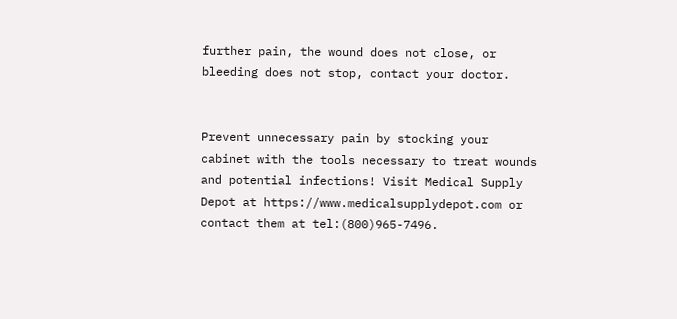further pain, the wound does not close, or bleeding does not stop, contact your doctor.


Prevent unnecessary pain by stocking your cabinet with the tools necessary to treat wounds and potential infections! Visit Medical Supply Depot at https://www.medicalsupplydepot.com or contact them at tel:(800)965-7496.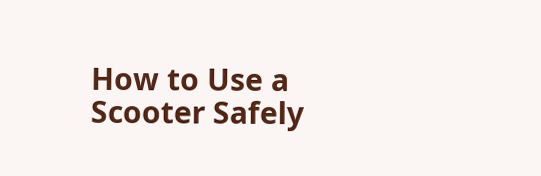How to Use a Scooter Safely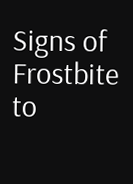Signs of Frostbite to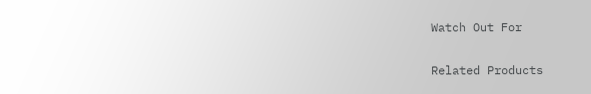Watch Out For

Related Products